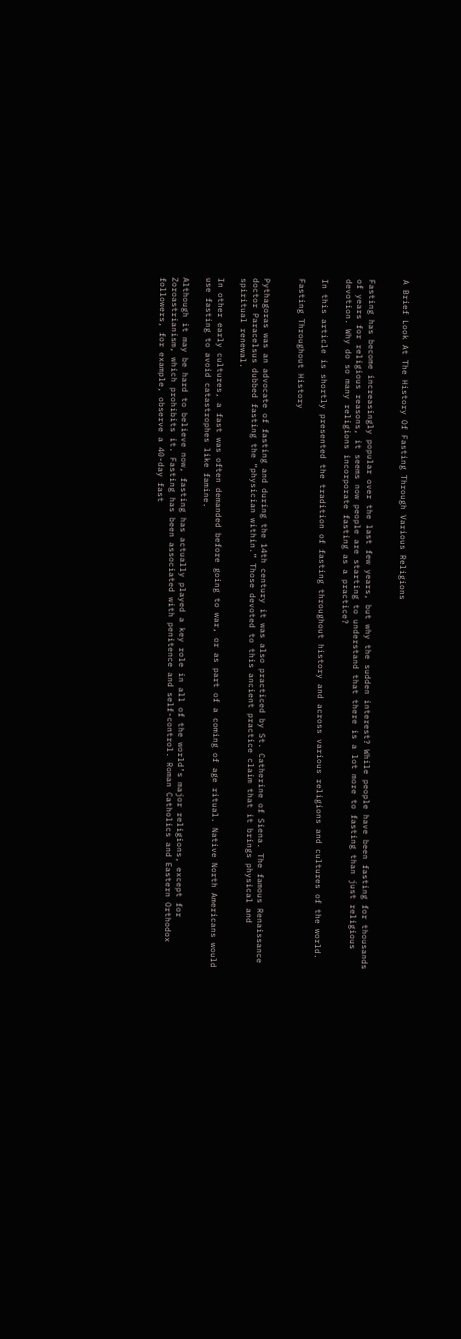A Brief Look At The History Of Fasting Through Various Religions


Fasting has become increasingly popular over the last few years, but why the sudden interest? While people have been fasting for thousands of years for religious reasons, it seems now people are starting to understand that there is a lot more to fasting than just religious devotion. Why do so many religions incorporate fasting as a practice?

In this article is shortly presented the tradition of fasting throughout history and across various religions and cultures of the world.

Fasting Throughout History


Pythagoras was an advocate of fasting and during the 14th century it was also practiced by St. Catherine of Siena. The famous Renaissance doctor Paracelsus dubbed fasting the “physician within.” Those devoted to this ancient practice claim that it brings physical and spiritual renewal.

In other early cultures, a fast was often demanded before going to war, or as part of a coming of age ritual. Native North Americans would use fasting to avoid catastrophes like famine.

Although it may be hard to believe now, fasting has actually played a key role in all of the world’s major religions, except for Zoroastrianism, which prohibits it. Fasting has been associated with penitence and self-control. Roman Catholics and Eastern Orthodox followers, for example, observe a 40-day fast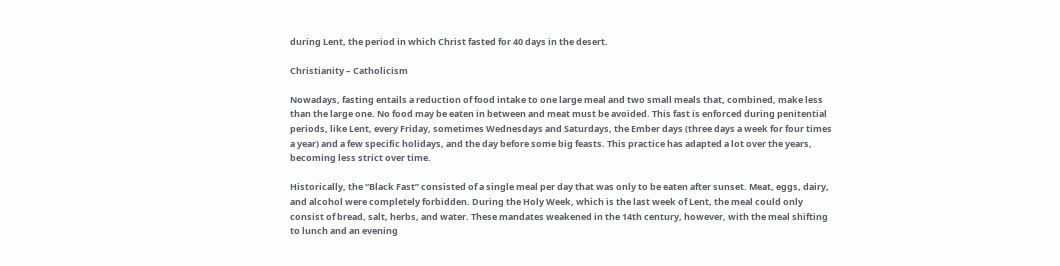during Lent, the period in which Christ fasted for 40 days in the desert.

Christianity – Catholicism

Nowadays, fasting entails a reduction of food intake to one large meal and two small meals that, combined, make less than the large one. No food may be eaten in between and meat must be avoided. This fast is enforced during penitential periods, like Lent, every Friday, sometimes Wednesdays and Saturdays, the Ember days (three days a week for four times a year) and a few specific holidays, and the day before some big feasts. This practice has adapted a lot over the years, becoming less strict over time.

Historically, the “Black Fast” consisted of a single meal per day that was only to be eaten after sunset. Meat, eggs, dairy, and alcohol were completely forbidden. During the Holy Week, which is the last week of Lent, the meal could only consist of bread, salt, herbs, and water. These mandates weakened in the 14th century, however, with the meal shifting to lunch and an evening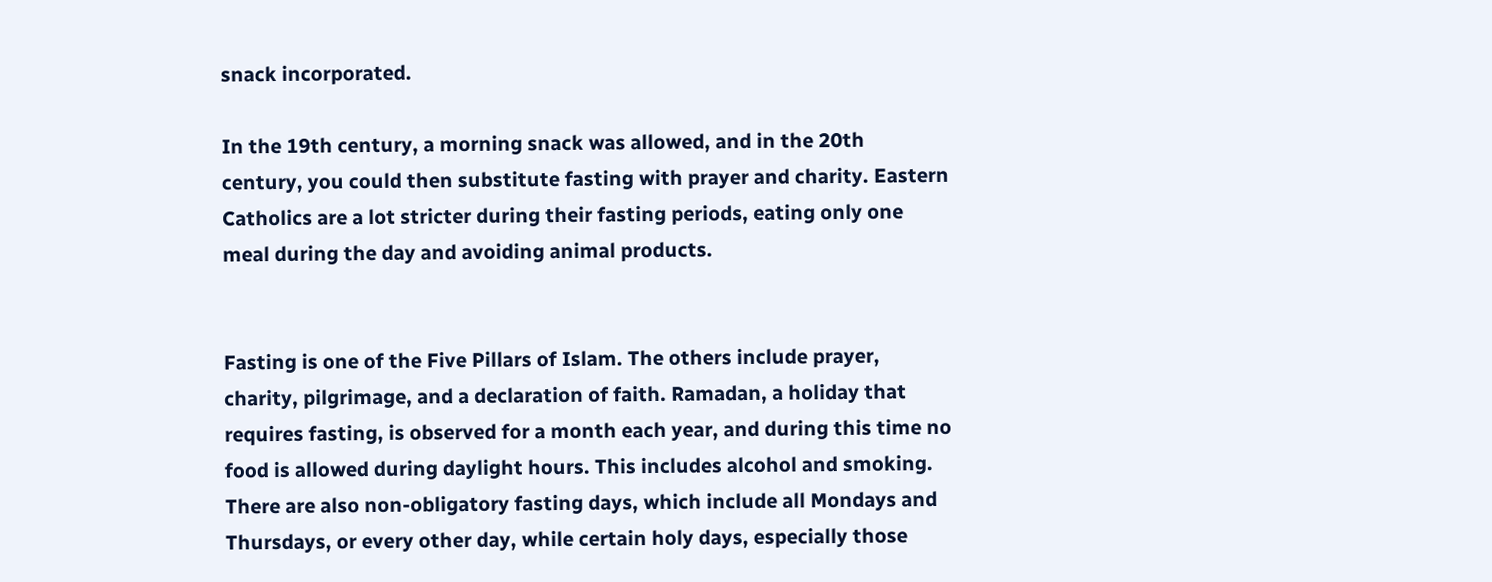snack incorporated.

In the 19th century, a morning snack was allowed, and in the 20th century, you could then substitute fasting with prayer and charity. Eastern Catholics are a lot stricter during their fasting periods, eating only one meal during the day and avoiding animal products.


Fasting is one of the Five Pillars of Islam. The others include prayer, charity, pilgrimage, and a declaration of faith. Ramadan, a holiday that requires fasting, is observed for a month each year, and during this time no food is allowed during daylight hours. This includes alcohol and smoking. There are also non-obligatory fasting days, which include all Mondays and Thursdays, or every other day, while certain holy days, especially those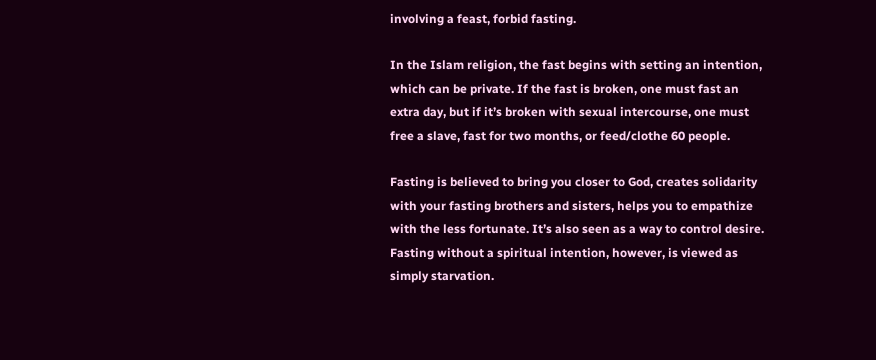involving a feast, forbid fasting.

In the Islam religion, the fast begins with setting an intention, which can be private. If the fast is broken, one must fast an extra day, but if it’s broken with sexual intercourse, one must free a slave, fast for two months, or feed/clothe 60 people.

Fasting is believed to bring you closer to God, creates solidarity with your fasting brothers and sisters, helps you to empathize with the less fortunate. It’s also seen as a way to control desire. Fasting without a spiritual intention, however, is viewed as simply starvation.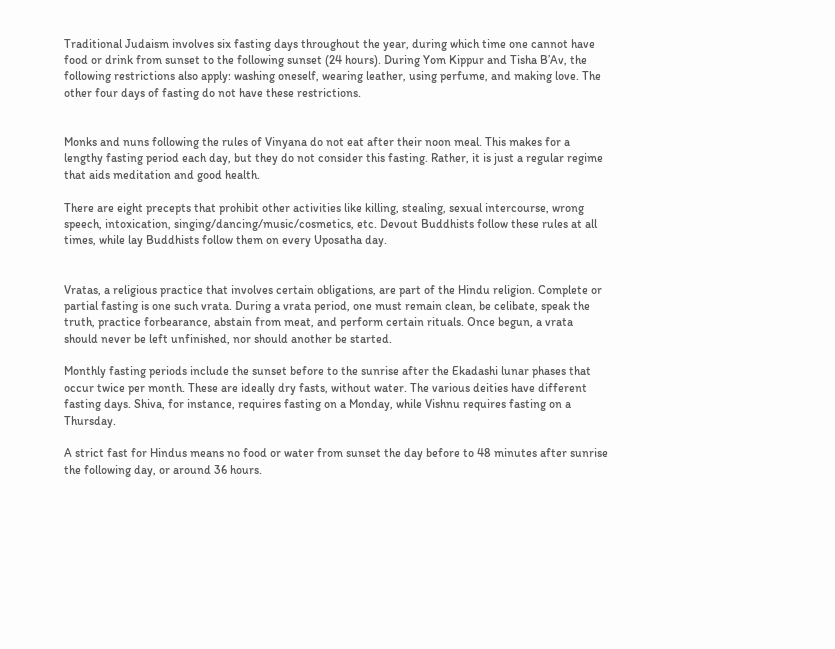Traditional Judaism involves six fasting days throughout the year, during which time one cannot have food or drink from sunset to the following sunset (24 hours). During Yom Kippur and Tisha B’Av, the following restrictions also apply: washing oneself, wearing leather, using perfume, and making love. The other four days of fasting do not have these restrictions.


Monks and nuns following the rules of Vinyana do not eat after their noon meal. This makes for a lengthy fasting period each day, but they do not consider this fasting. Rather, it is just a regular regime that aids meditation and good health.

There are eight precepts that prohibit other activities like killing, stealing, sexual intercourse, wrong speech, intoxication, singing/dancing/music/cosmetics, etc. Devout Buddhists follow these rules at all times, while lay Buddhists follow them on every Uposatha day.


Vratas, a religious practice that involves certain obligations, are part of the Hindu religion. Complete or partial fasting is one such vrata. During a vrata period, one must remain clean, be celibate, speak the truth, practice forbearance, abstain from meat, and perform certain rituals. Once begun, a vrata should never be left unfinished, nor should another be started.

Monthly fasting periods include the sunset before to the sunrise after the Ekadashi lunar phases that occur twice per month. These are ideally dry fasts, without water. The various deities have different fasting days. Shiva, for instance, requires fasting on a Monday, while Vishnu requires fasting on a Thursday.

A strict fast for Hindus means no food or water from sunset the day before to 48 minutes after sunrise the following day, or around 36 hours.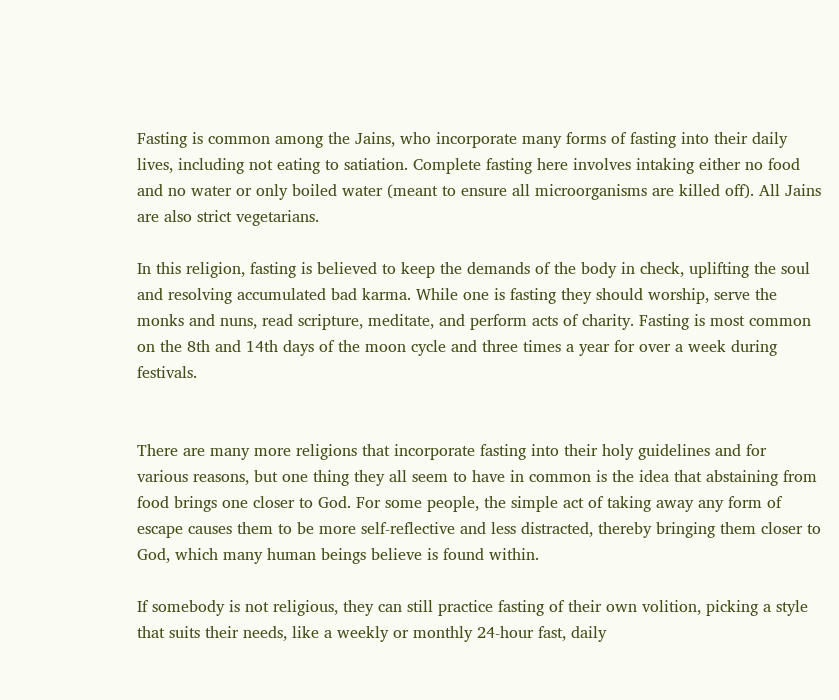Fasting is common among the Jains, who incorporate many forms of fasting into their daily lives, including not eating to satiation. Complete fasting here involves intaking either no food and no water or only boiled water (meant to ensure all microorganisms are killed off). All Jains are also strict vegetarians.

In this religion, fasting is believed to keep the demands of the body in check, uplifting the soul and resolving accumulated bad karma. While one is fasting they should worship, serve the monks and nuns, read scripture, meditate, and perform acts of charity. Fasting is most common on the 8th and 14th days of the moon cycle and three times a year for over a week during festivals.


There are many more religions that incorporate fasting into their holy guidelines and for various reasons, but one thing they all seem to have in common is the idea that abstaining from food brings one closer to God. For some people, the simple act of taking away any form of escape causes them to be more self-reflective and less distracted, thereby bringing them closer to God, which many human beings believe is found within.

If somebody is not religious, they can still practice fasting of their own volition, picking a style that suits their needs, like a weekly or monthly 24-hour fast, daily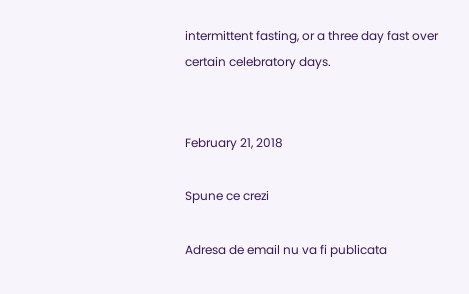intermittent fasting, or a three day fast over certain celebratory days.


February 21, 2018

Spune ce crezi

Adresa de email nu va fi publicata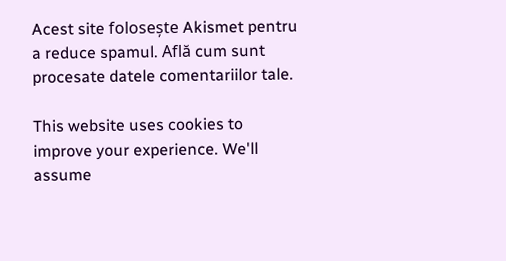Acest site folosește Akismet pentru a reduce spamul. Află cum sunt procesate datele comentariilor tale.

This website uses cookies to improve your experience. We'll assume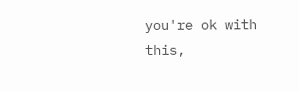you're ok with this,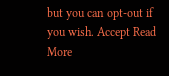but you can opt-out if you wish. Accept Read More